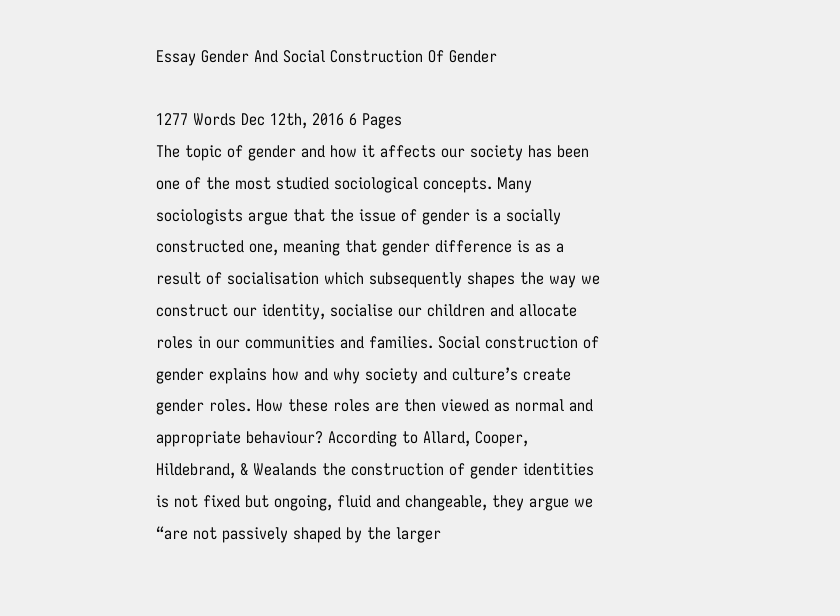Essay Gender And Social Construction Of Gender

1277 Words Dec 12th, 2016 6 Pages
The topic of gender and how it affects our society has been one of the most studied sociological concepts. Many sociologists argue that the issue of gender is a socially constructed one, meaning that gender difference is as a result of socialisation which subsequently shapes the way we construct our identity, socialise our children and allocate roles in our communities and families. Social construction of gender explains how and why society and culture’s create gender roles. How these roles are then viewed as normal and appropriate behaviour? According to Allard, Cooper, Hildebrand, & Wealands the construction of gender identities is not fixed but ongoing, fluid and changeable, they argue we “are not passively shaped by the larger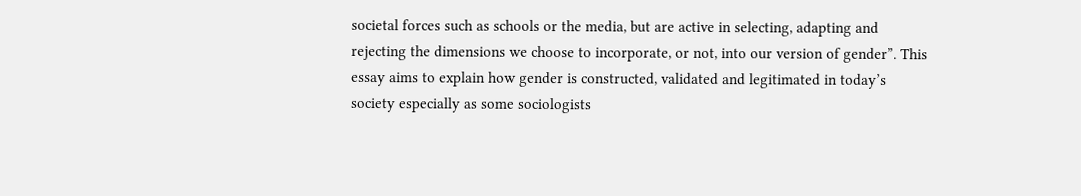societal forces such as schools or the media, but are active in selecting, adapting and rejecting the dimensions we choose to incorporate, or not, into our version of gender”. This essay aims to explain how gender is constructed, validated and legitimated in today’s society especially as some sociologists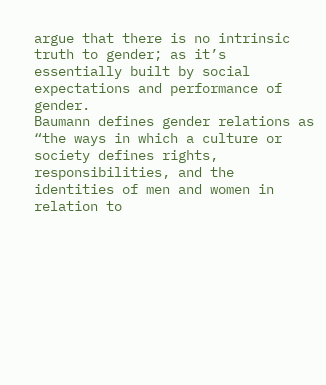argue that there is no intrinsic truth to gender; as it’s essentially built by social expectations and performance of gender.
Baumann defines gender relations as “the ways in which a culture or society defines rights, responsibilities, and the identities of men and women in relation to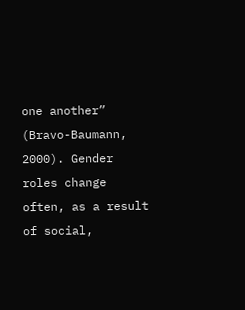one another” (Bravo-Baumann, 2000). Gender roles change often, as a result of social,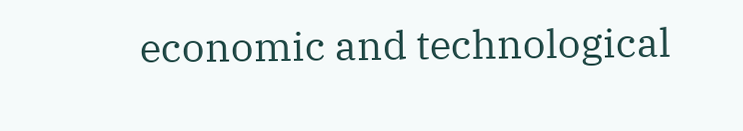economic and technological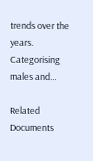trends over the years. Categorising males and…

Related Documents